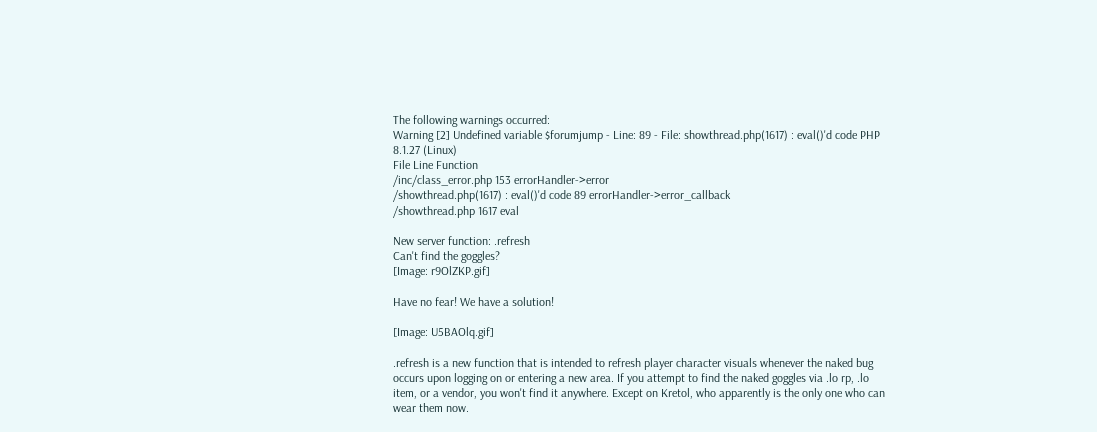The following warnings occurred:
Warning [2] Undefined variable $forumjump - Line: 89 - File: showthread.php(1617) : eval()'d code PHP 8.1.27 (Linux)
File Line Function
/inc/class_error.php 153 errorHandler->error
/showthread.php(1617) : eval()'d code 89 errorHandler->error_callback
/showthread.php 1617 eval

New server function: .refresh
Can't find the goggles?
[Image: r9OlZKP.gif]

Have no fear! We have a solution!

[Image: U5BAOlq.gif]

.refresh is a new function that is intended to refresh player character visuals whenever the naked bug occurs upon logging on or entering a new area. If you attempt to find the naked goggles via .lo rp, .lo item, or a vendor, you won't find it anywhere. Except on Kretol, who apparently is the only one who can wear them now.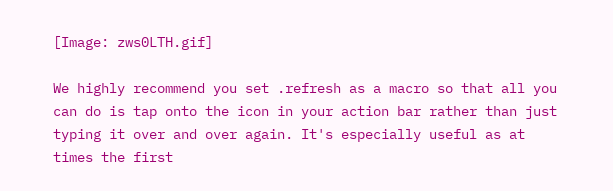[Image: zws0LTH.gif]

We highly recommend you set .refresh as a macro so that all you can do is tap onto the icon in your action bar rather than just typing it over and over again. It's especially useful as at times the first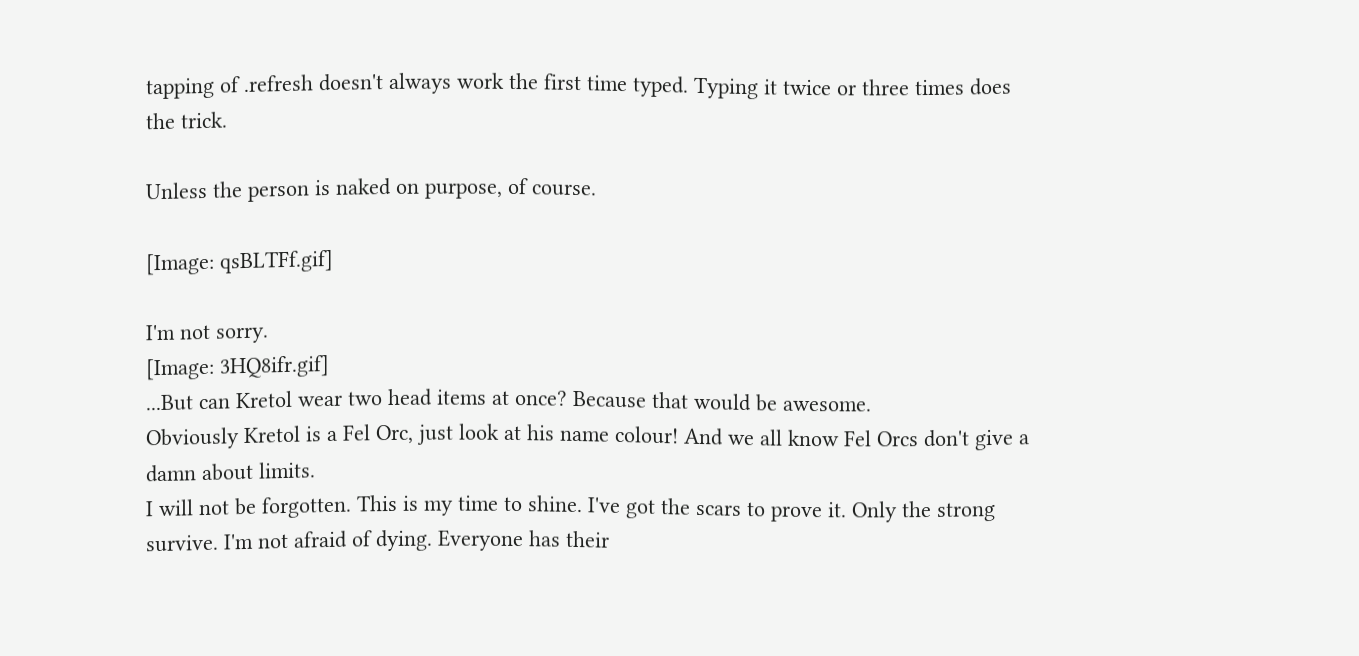tapping of .refresh doesn't always work the first time typed. Typing it twice or three times does the trick.

Unless the person is naked on purpose, of course.

[Image: qsBLTFf.gif]

I'm not sorry.
[Image: 3HQ8ifr.gif]
...But can Kretol wear two head items at once? Because that would be awesome.
Obviously Kretol is a Fel Orc, just look at his name colour! And we all know Fel Orcs don't give a damn about limits.
I will not be forgotten. This is my time to shine. I've got the scars to prove it. Only the strong survive. I'm not afraid of dying. Everyone has their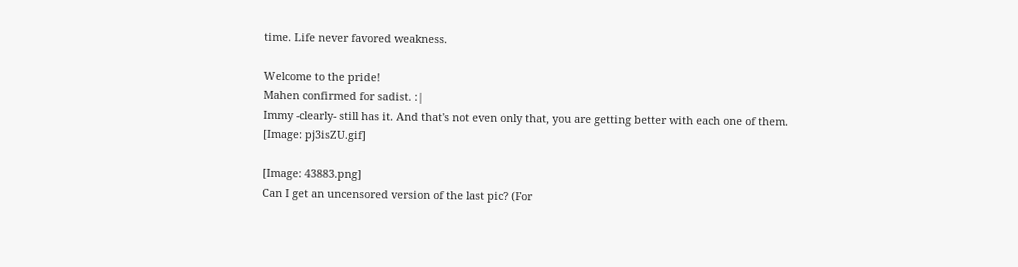time. Life never favored weakness.

Welcome to the pride!
Mahen confirmed for sadist. :|
Immy -clearly- still has it. And that's not even only that, you are getting better with each one of them.
[Image: pj3isZU.gif]

[Image: 43883.png]
Can I get an uncensored version of the last pic? (For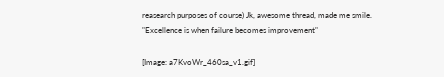reasearch purposes of course) Jk, awesome thread, made me smile.
"Excellence is when failure becomes improvement"

[Image: a7KvoWr_460sa_v1.gif]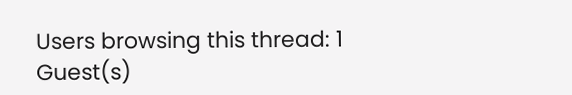Users browsing this thread: 1 Guest(s)